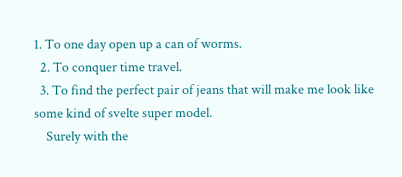1. To one day open up a can of worms.
  2. To conquer time travel.
  3. To find the perfect pair of jeans that will make me look like some kind of svelte super model.
    Surely with the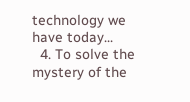technology we have today...
  4. To solve the mystery of the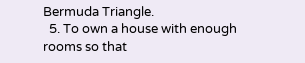Bermuda Triangle.
  5. To own a house with enough rooms so that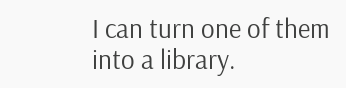I can turn one of them into a library.